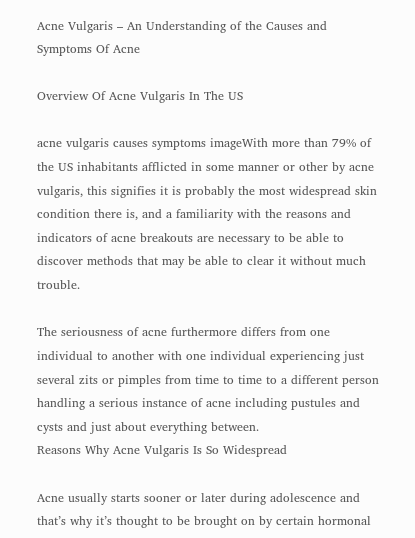Acne Vulgaris – An Understanding of the Causes and Symptoms Of Acne

Overview Of Acne Vulgaris In The US

acne vulgaris causes symptoms imageWith more than 79% of the US inhabitants afflicted in some manner or other by acne vulgaris, this signifies it is probably the most widespread skin condition there is, and a familiarity with the reasons and indicators of acne breakouts are necessary to be able to discover methods that may be able to clear it without much trouble.

The seriousness of acne furthermore differs from one individual to another with one individual experiencing just several zits or pimples from time to time to a different person handling a serious instance of acne including pustules and cysts and just about everything between.
Reasons Why Acne Vulgaris Is So Widespread

Acne usually starts sooner or later during adolescence and that’s why it’s thought to be brought on by certain hormonal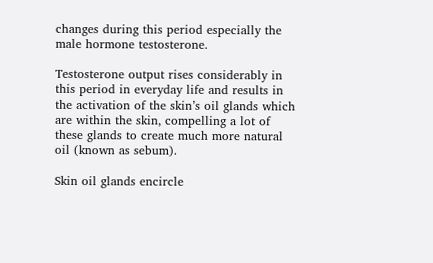changes during this period especially the male hormone testosterone.

Testosterone output rises considerably in this period in everyday life and results in the activation of the skin’s oil glands which are within the skin, compelling a lot of these glands to create much more natural oil (known as sebum).

Skin oil glands encircle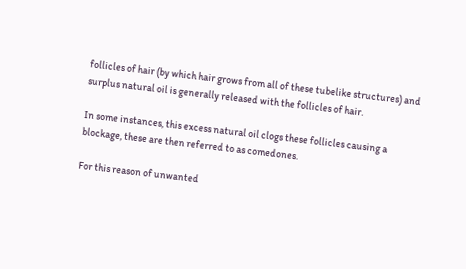follicles of hair (by which hair grows from all of these tubelike structures) and surplus natural oil is generally released with the follicles of hair.

In some instances, this excess natural oil clogs these follicles causing a blockage, these are then referred to as comedones.

For this reason of unwanted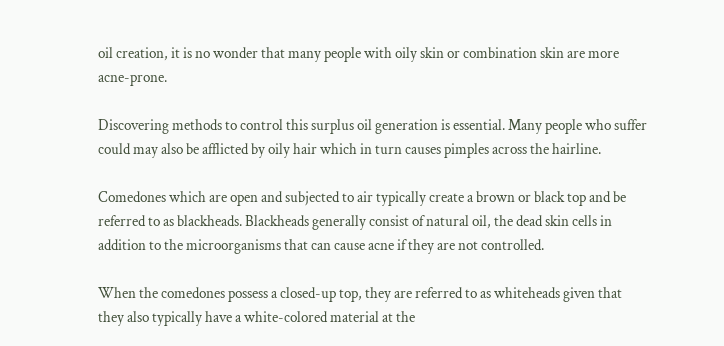oil creation, it is no wonder that many people with oily skin or combination skin are more acne-prone.

Discovering methods to control this surplus oil generation is essential. Many people who suffer could may also be afflicted by oily hair which in turn causes pimples across the hairline.

Comedones which are open and subjected to air typically create a brown or black top and be referred to as blackheads. Blackheads generally consist of natural oil, the dead skin cells in addition to the microorganisms that can cause acne if they are not controlled.

When the comedones possess a closed-up top, they are referred to as whiteheads given that they also typically have a white-colored material at the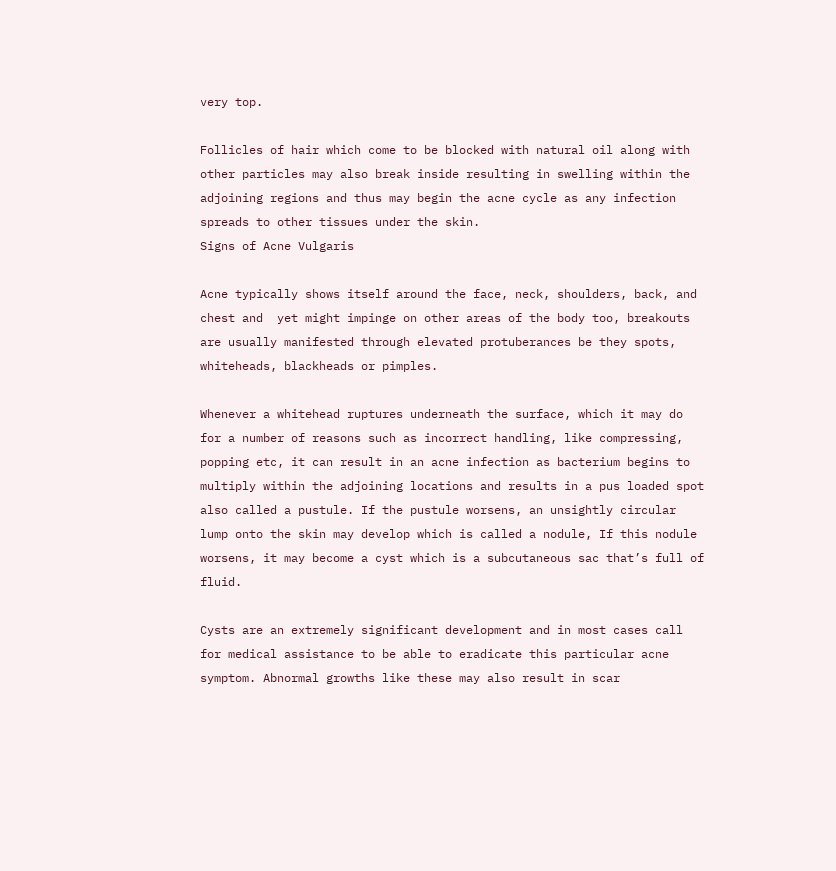very top.

Follicles of hair which come to be blocked with natural oil along with other particles may also break inside resulting in swelling within the adjoining regions and thus may begin the acne cycle as any infection spreads to other tissues under the skin.
Signs of Acne Vulgaris

Acne typically shows itself around the face, neck, shoulders, back, and chest and  yet might impinge on other areas of the body too, breakouts are usually manifested through elevated protuberances be they spots, whiteheads, blackheads or pimples.

Whenever a whitehead ruptures underneath the surface, which it may do for a number of reasons such as incorrect handling, like compressing, popping etc, it can result in an acne infection as bacterium begins to multiply within the adjoining locations and results in a pus loaded spot also called a pustule. If the pustule worsens, an unsightly circular lump onto the skin may develop which is called a nodule, If this nodule worsens, it may become a cyst which is a subcutaneous sac that’s full of fluid.

Cysts are an extremely significant development and in most cases call for medical assistance to be able to eradicate this particular acne symptom. Abnormal growths like these may also result in scar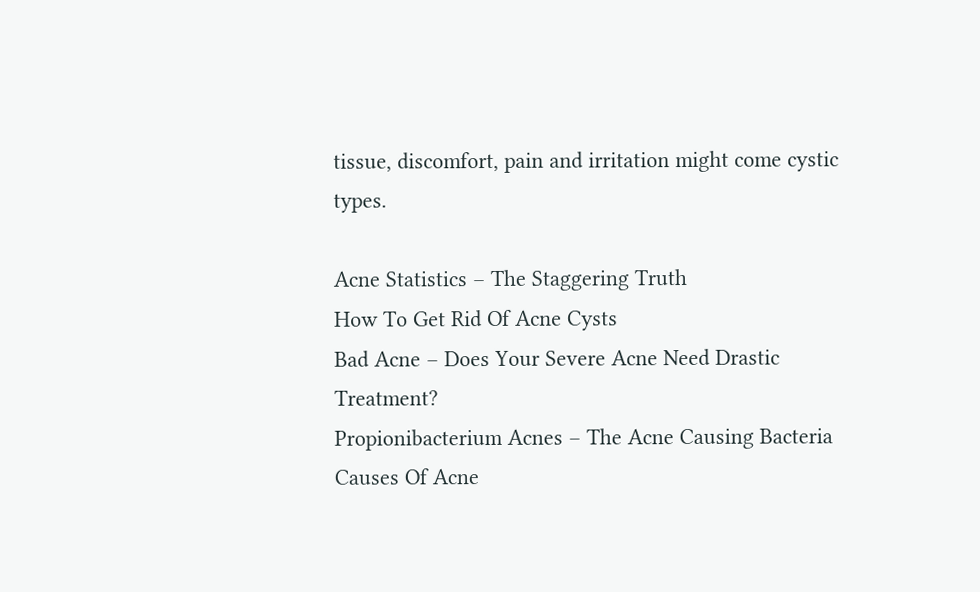tissue, discomfort, pain and irritation might come cystic types.

Acne Statistics – The Staggering Truth
How To Get Rid Of Acne Cysts
Bad Acne – Does Your Severe Acne Need Drastic Treatment?
Propionibacterium Acnes – The Acne Causing Bacteria
Causes Of Acne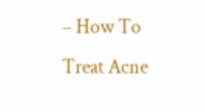– How To Treat Acne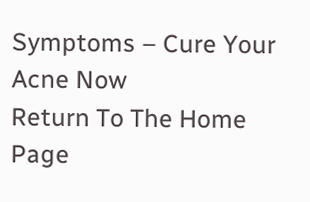Symptoms – Cure Your Acne Now
Return To The Home Page